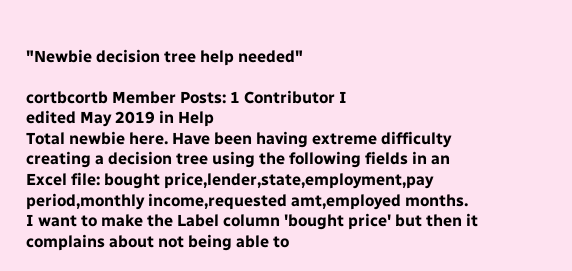"Newbie decision tree help needed"

cortbcortb Member Posts: 1 Contributor I
edited May 2019 in Help
Total newbie here. Have been having extreme difficulty creating a decision tree using the following fields in an Excel file: bought price,lender,state,employment,pay period,monthly income,requested amt,employed months.
I want to make the Label column 'bought price' but then it complains about not being able to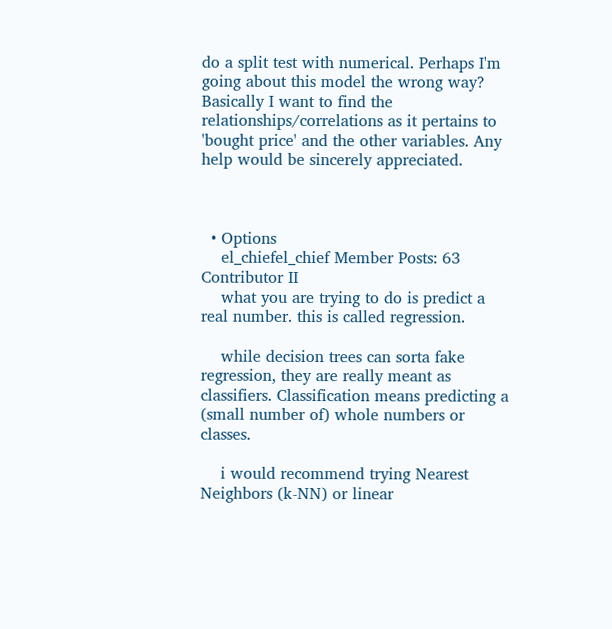do a split test with numerical. Perhaps I'm going about this model the wrong way? Basically I want to find the relationships/correlations as it pertains to 'bought price' and the other variables. Any help would be sincerely appreciated.



  • Options
    el_chiefel_chief Member Posts: 63 Contributor II
    what you are trying to do is predict a real number. this is called regression.

    while decision trees can sorta fake regression, they are really meant as classifiers. Classification means predicting a (small number of) whole numbers or classes.

    i would recommend trying Nearest Neighbors (k-NN) or linear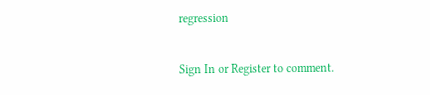regression

Sign In or Register to comment.